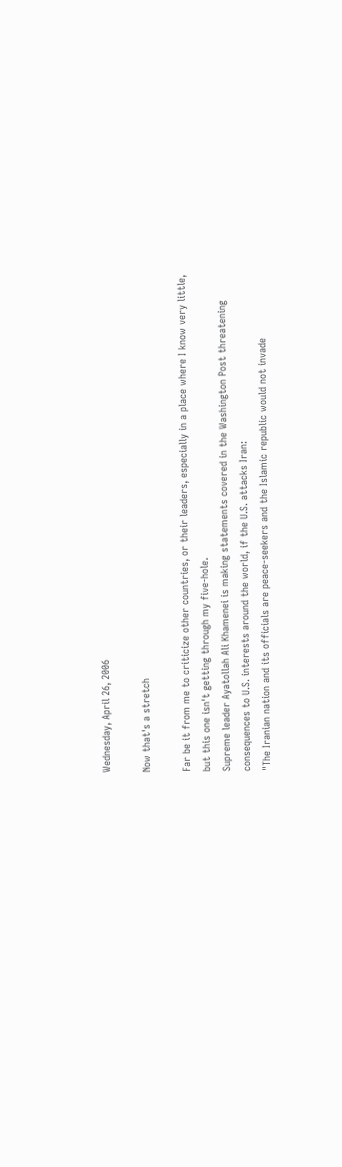Wednesday, April 26, 2006

Now that's a stretch

Far be it from me to criticize other countries, or their leaders, especially in a place where I know very little, but this one isn't getting through my five-hole.
Supreme leader Ayatollah Ali Khamenei is making statements covered in the Washington Post threatening consequences to U.S. interests around the world, if the U.S. attacks Iran:
"The Iranian nation and its officials are peace-seekers and the Islamic republic would not invade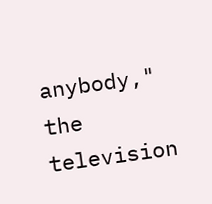anybody," the television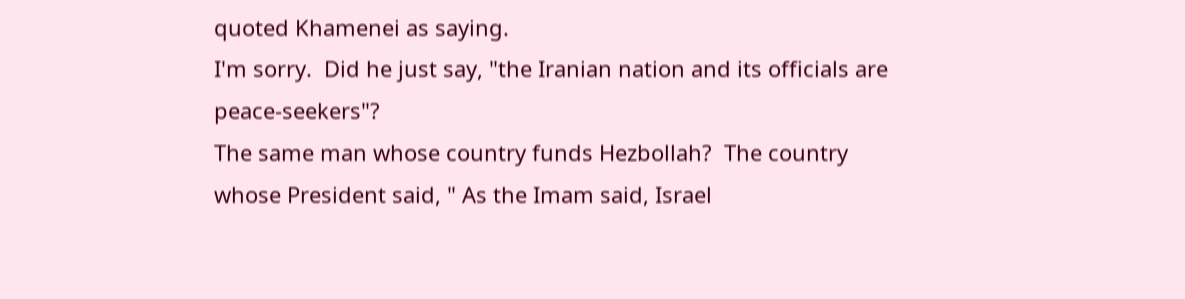quoted Khamenei as saying.
I'm sorry.  Did he just say, "the Iranian nation and its officials are peace-seekers"?
The same man whose country funds Hezbollah?  The country whose President said, " As the Imam said, Israel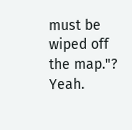must be wiped off the map."?
Yeah.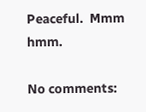Peaceful.  Mmm hmm.

No comments: